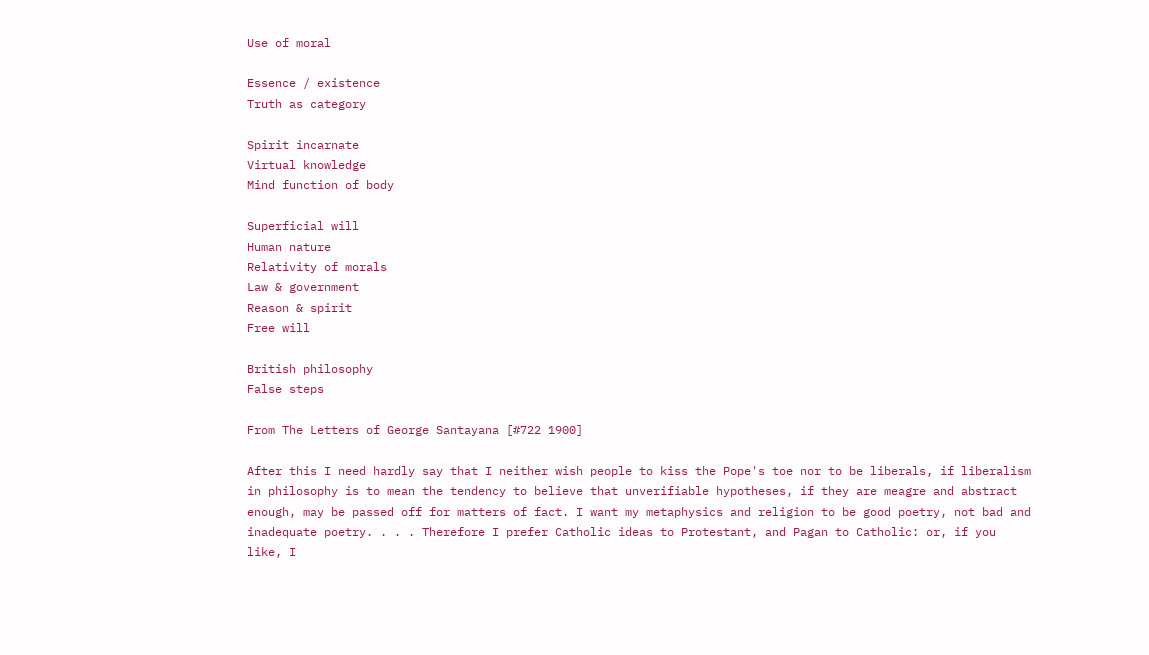Use of moral

Essence / existence
Truth as category

Spirit incarnate
Virtual knowledge
Mind function of body

Superficial will
Human nature
Relativity of morals
Law & government
Reason & spirit
Free will

British philosophy
False steps

From The Letters of George Santayana [#722 1900]

After this I need hardly say that I neither wish people to kiss the Pope's toe nor to be liberals, if liberalism in philosophy is to mean the tendency to believe that unverifiable hypotheses, if they are meagre and abstract enough, may be passed off for matters of fact. I want my metaphysics and religion to be good poetry, not bad and inadequate poetry. . . . Therefore I prefer Catholic ideas to Protestant, and Pagan to Catholic: or, if you like, I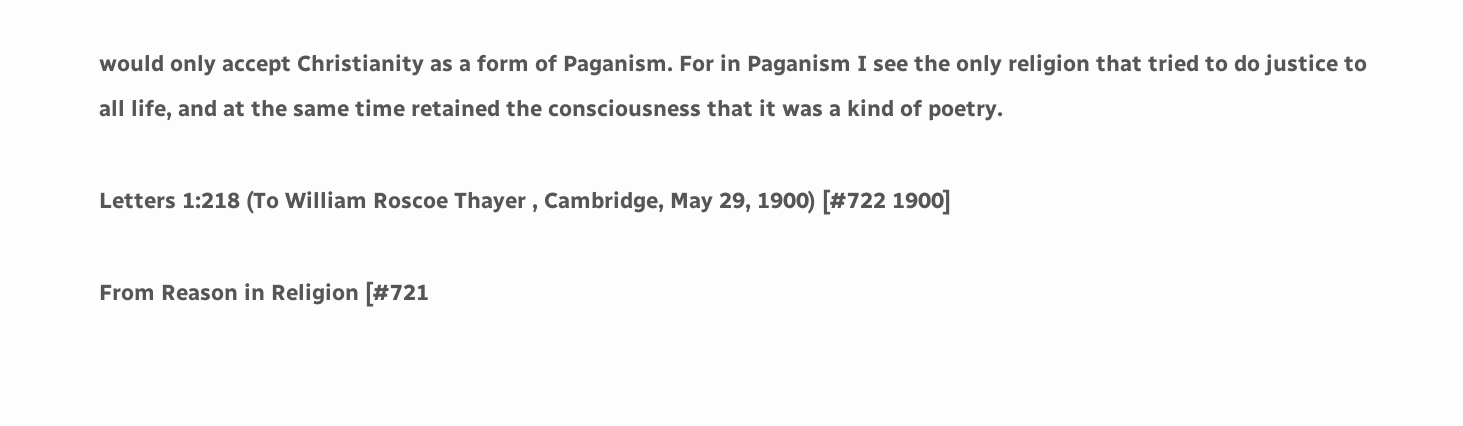would only accept Christianity as a form of Paganism. For in Paganism I see the only religion that tried to do justice to all life, and at the same time retained the consciousness that it was a kind of poetry.

Letters 1:218 (To William Roscoe Thayer , Cambridge, May 29, 1900) [#722 1900]

From Reason in Religion [#721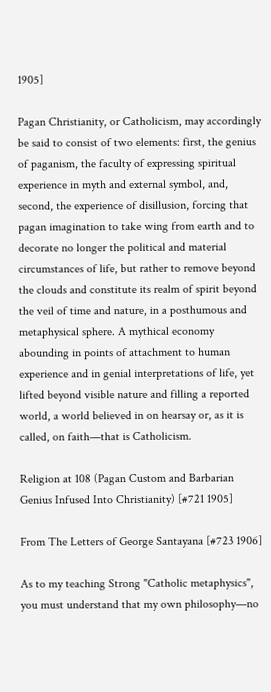1905]

Pagan Christianity, or Catholicism, may accordingly be said to consist of two elements: first, the genius of paganism, the faculty of expressing spiritual experience in myth and external symbol, and, second, the experience of disillusion, forcing that pagan imagination to take wing from earth and to decorate no longer the political and material circumstances of life, but rather to remove beyond the clouds and constitute its realm of spirit beyond the veil of time and nature, in a posthumous and metaphysical sphere. A mythical economy abounding in points of attachment to human experience and in genial interpretations of life, yet lifted beyond visible nature and filling a reported world, a world believed in on hearsay or, as it is called, on faith—that is Catholicism.

Religion at 108 (Pagan Custom and Barbarian Genius Infused Into Christianity) [#721 1905]

From The Letters of George Santayana [#723 1906]

As to my teaching Strong "Catholic metaphysics", you must understand that my own philosophy—no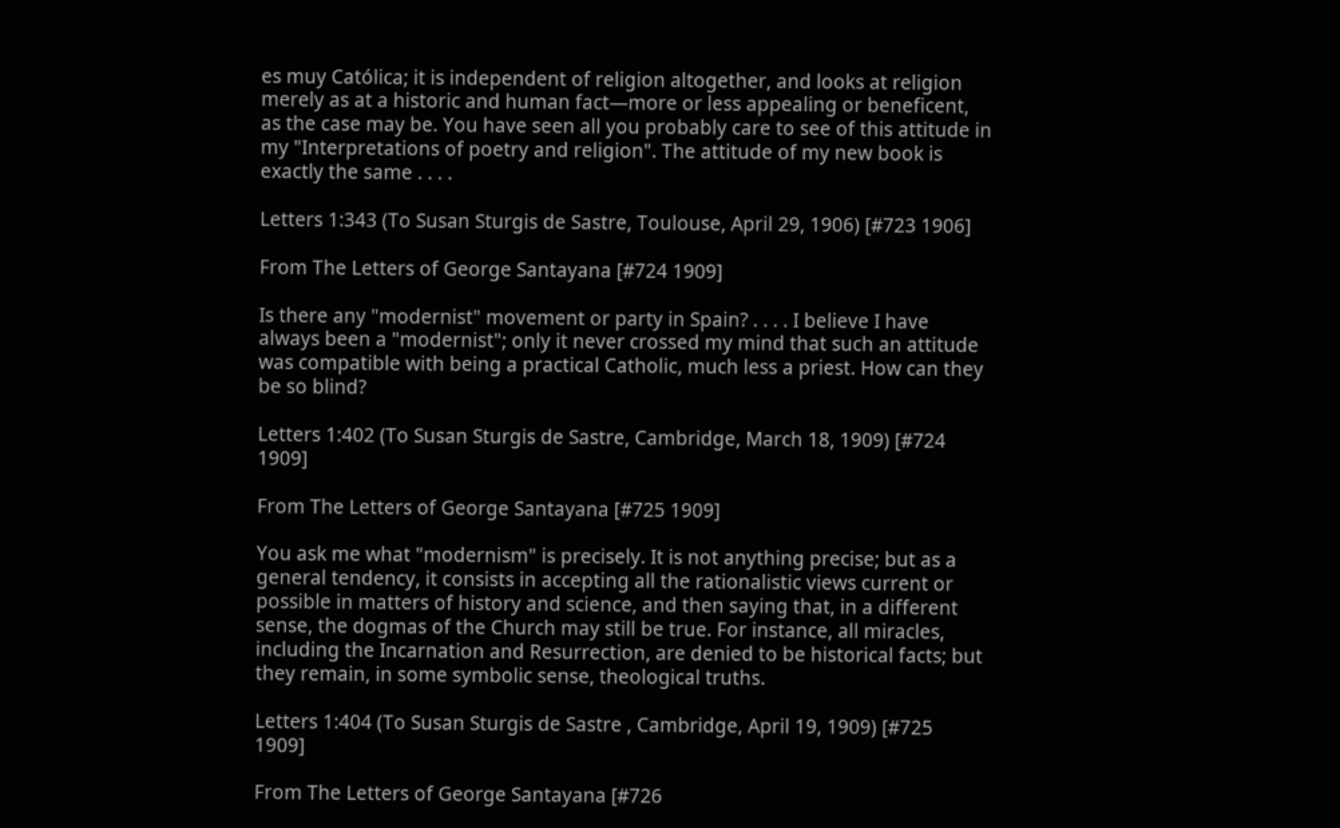es muy Católica; it is independent of religion altogether, and looks at religion merely as at a historic and human fact—more or less appealing or beneficent, as the case may be. You have seen all you probably care to see of this attitude in my "Interpretations of poetry and religion". The attitude of my new book is exactly the same . . . .

Letters 1:343 (To Susan Sturgis de Sastre, Toulouse, April 29, 1906) [#723 1906]

From The Letters of George Santayana [#724 1909]

Is there any "modernist" movement or party in Spain? . . . . I believe I have always been a "modernist"; only it never crossed my mind that such an attitude was compatible with being a practical Catholic, much less a priest. How can they be so blind?

Letters 1:402 (To Susan Sturgis de Sastre, Cambridge, March 18, 1909) [#724 1909]

From The Letters of George Santayana [#725 1909]

You ask me what "modernism" is precisely. It is not anything precise; but as a general tendency, it consists in accepting all the rationalistic views current or possible in matters of history and science, and then saying that, in a different sense, the dogmas of the Church may still be true. For instance, all miracles, including the Incarnation and Resurrection, are denied to be historical facts; but they remain, in some symbolic sense, theological truths.

Letters 1:404 (To Susan Sturgis de Sastre , Cambridge, April 19, 1909) [#725 1909]

From The Letters of George Santayana [#726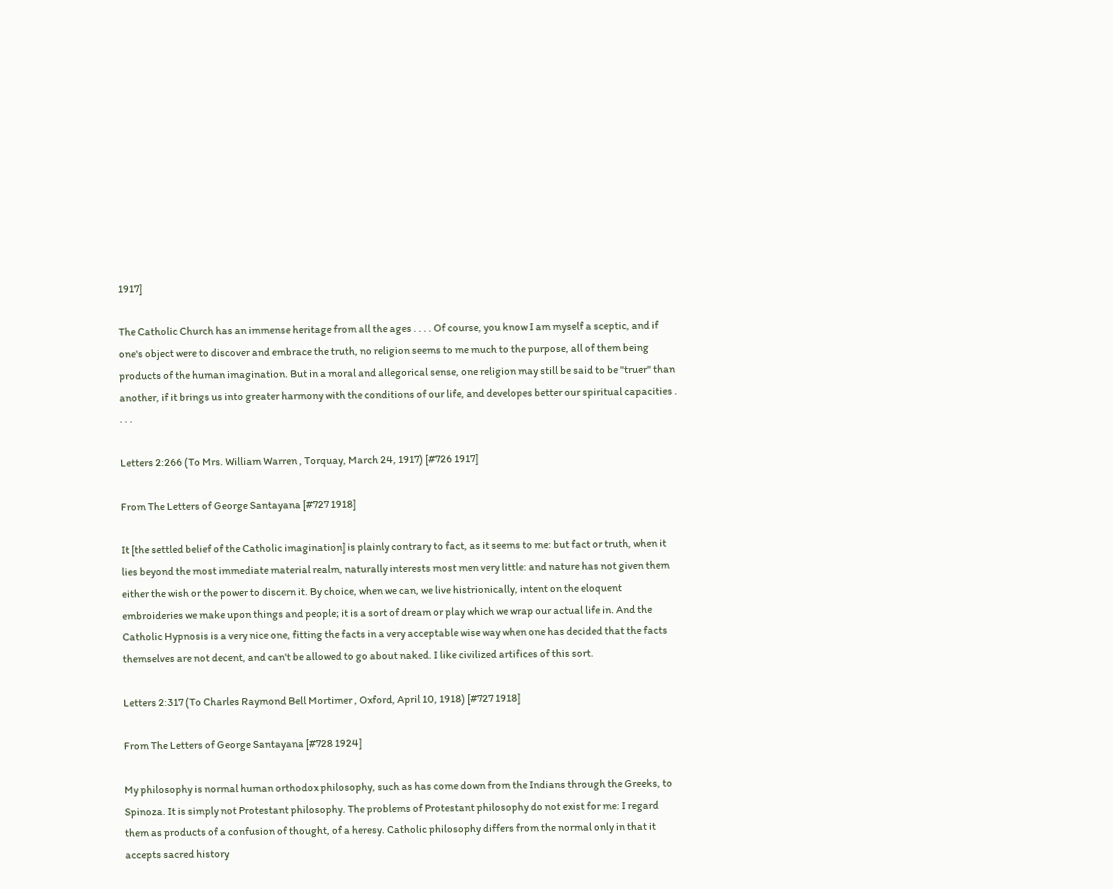1917]

The Catholic Church has an immense heritage from all the ages . . . . Of course, you know I am myself a sceptic, and if one's object were to discover and embrace the truth, no religion seems to me much to the purpose, all of them being products of the human imagination. But in a moral and allegorical sense, one religion may still be said to be "truer" than another, if it brings us into greater harmony with the conditions of our life, and developes better our spiritual capacities . . . .

Letters 2:266 (To Mrs. William Warren , Torquay, March 24, 1917) [#726 1917]

From The Letters of George Santayana [#727 1918]

It [the settled belief of the Catholic imagination] is plainly contrary to fact, as it seems to me: but fact or truth, when it lies beyond the most immediate material realm, naturally interests most men very little: and nature has not given them either the wish or the power to discern it. By choice, when we can, we live histrionically, intent on the eloquent embroideries we make upon things and people; it is a sort of dream or play which we wrap our actual life in. And the Catholic Hypnosis is a very nice one, fitting the facts in a very acceptable wise way when one has decided that the facts themselves are not decent, and can't be allowed to go about naked. I like civilized artifices of this sort.

Letters 2:317 (To Charles Raymond Bell Mortimer , Oxford, April 10, 1918) [#727 1918]

From The Letters of George Santayana [#728 1924]

My philosophy is normal human orthodox philosophy, such as has come down from the Indians through the Greeks, to Spinoza. It is simply not Protestant philosophy. The problems of Protestant philosophy do not exist for me: I regard them as products of a confusion of thought, of a heresy. Catholic philosophy differs from the normal only in that it accepts sacred history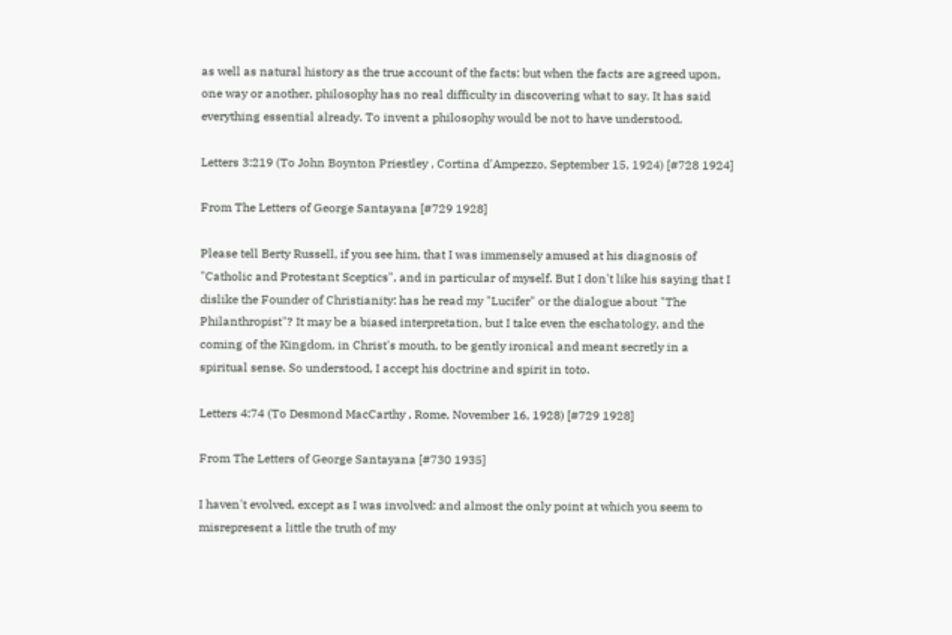as well as natural history as the true account of the facts: but when the facts are agreed upon, one way or another, philosophy has no real difficulty in discovering what to say. It has said everything essential already. To invent a philosophy would be not to have understood.

Letters 3:219 (To John Boynton Priestley , Cortina d'Ampezzo, September 15, 1924) [#728 1924]

From The Letters of George Santayana [#729 1928]

Please tell Berty Russell, if you see him, that I was immensely amused at his diagnosis of "Catholic and Protestant Sceptics", and in particular of myself. But I don't like his saying that I dislike the Founder of Christianity: has he read my "Lucifer" or the dialogue about "The Philanthropist"? It may be a biased interpretation, but I take even the eschatology, and the coming of the Kingdom, in Christ's mouth, to be gently ironical and meant secretly in a spiritual sense. So understood, I accept his doctrine and spirit in toto.

Letters 4:74 (To Desmond MacCarthy , Rome, November 16, 1928) [#729 1928]

From The Letters of George Santayana [#730 1935]

I haven't evolved, except as I was involved: and almost the only point at which you seem to misrepresent a little the truth of my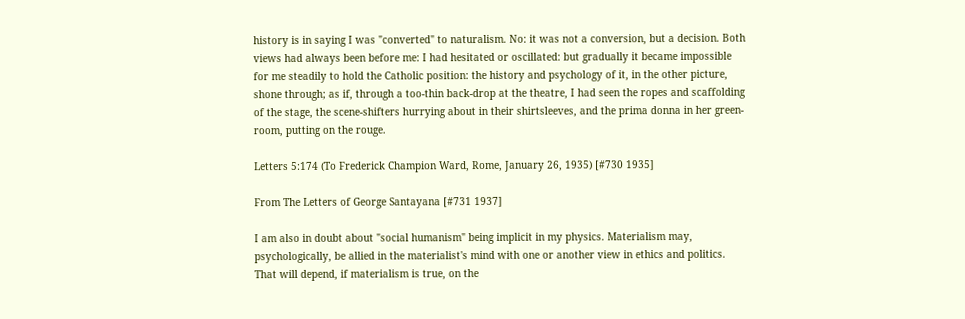history is in saying I was "converted" to naturalism. No: it was not a conversion, but a decision. Both views had always been before me: I had hesitated or oscillated: but gradually it became impossible for me steadily to hold the Catholic position: the history and psychology of it, in the other picture, shone through; as if, through a too-thin back-drop at the theatre, I had seen the ropes and scaffolding of the stage, the scene-shifters hurrying about in their shirtsleeves, and the prima donna in her green-room, putting on the rouge.

Letters 5:174 (To Frederick Champion Ward, Rome, January 26, 1935) [#730 1935]

From The Letters of George Santayana [#731 1937]

I am also in doubt about "social humanism" being implicit in my physics. Materialism may, psychologically, be allied in the materialist's mind with one or another view in ethics and politics. That will depend, if materialism is true, on the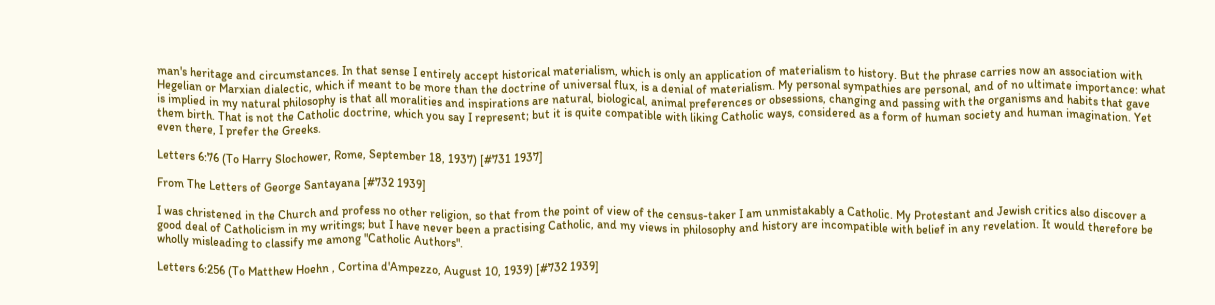man's heritage and circumstances. In that sense I entirely accept historical materialism, which is only an application of materialism to history. But the phrase carries now an association with Hegelian or Marxian dialectic, which if meant to be more than the doctrine of universal flux, is a denial of materialism. My personal sympathies are personal, and of no ultimate importance: what is implied in my natural philosophy is that all moralities and inspirations are natural, biological, animal preferences or obsessions, changing and passing with the organisms and habits that gave them birth. That is not the Catholic doctrine, which you say I represent; but it is quite compatible with liking Catholic ways, considered as a form of human society and human imagination. Yet even there, I prefer the Greeks.

Letters 6:76 (To Harry Slochower, Rome, September 18, 1937) [#731 1937]

From The Letters of George Santayana [#732 1939]

I was christened in the Church and profess no other religion, so that from the point of view of the census-taker I am unmistakably a Catholic. My Protestant and Jewish critics also discover a good deal of Catholicism in my writings; but I have never been a practising Catholic, and my views in philosophy and history are incompatible with belief in any revelation. It would therefore be wholly misleading to classify me among "Catholic Authors".

Letters 6:256 (To Matthew Hoehn , Cortina d'Ampezzo, August 10, 1939) [#732 1939]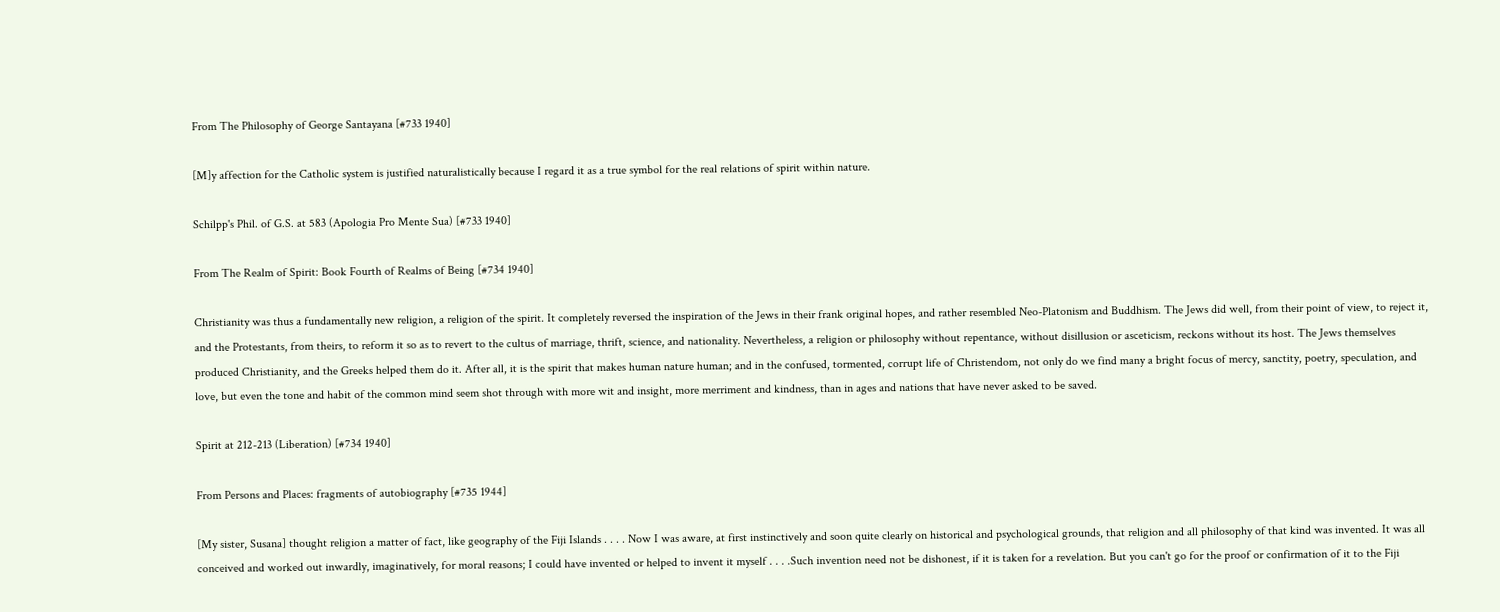From The Philosophy of George Santayana [#733 1940]

[M]y affection for the Catholic system is justified naturalistically because I regard it as a true symbol for the real relations of spirit within nature.

Schilpp's Phil. of G.S. at 583 (Apologia Pro Mente Sua) [#733 1940]

From The Realm of Spirit: Book Fourth of Realms of Being [#734 1940]

Christianity was thus a fundamentally new religion, a religion of the spirit. It completely reversed the inspiration of the Jews in their frank original hopes, and rather resembled Neo-Platonism and Buddhism. The Jews did well, from their point of view, to reject it, and the Protestants, from theirs, to reform it so as to revert to the cultus of marriage, thrift, science, and nationality. Nevertheless, a religion or philosophy without repentance, without disillusion or asceticism, reckons without its host. The Jews themselves produced Christianity, and the Greeks helped them do it. After all, it is the spirit that makes human nature human; and in the confused, tormented, corrupt life of Christendom, not only do we find many a bright focus of mercy, sanctity, poetry, speculation, and love, but even the tone and habit of the common mind seem shot through with more wit and insight, more merriment and kindness, than in ages and nations that have never asked to be saved.

Spirit at 212-213 (Liberation) [#734 1940]

From Persons and Places: fragments of autobiography [#735 1944]

[My sister, Susana] thought religion a matter of fact, like geography of the Fiji Islands . . . . Now I was aware, at first instinctively and soon quite clearly on historical and psychological grounds, that religion and all philosophy of that kind was invented. It was all conceived and worked out inwardly, imaginatively, for moral reasons; I could have invented or helped to invent it myself . . . .Such invention need not be dishonest, if it is taken for a revelation. But you can't go for the proof or confirmation of it to the Fiji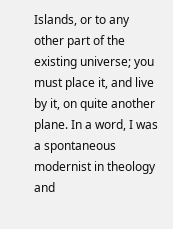Islands, or to any other part of the existing universe; you must place it, and live by it, on quite another plane. In a word, I was a spontaneous modernist in theology and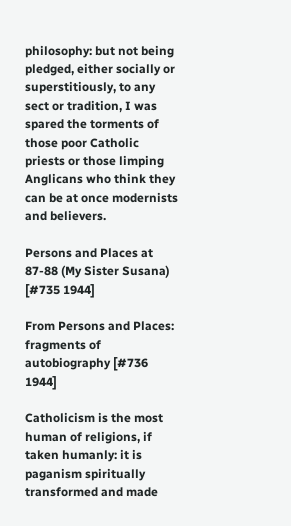philosophy: but not being pledged, either socially or superstitiously, to any sect or tradition, I was spared the torments of those poor Catholic priests or those limping Anglicans who think they can be at once modernists and believers.

Persons and Places at 87-88 (My Sister Susana) [#735 1944]

From Persons and Places: fragments of autobiography [#736 1944]

Catholicism is the most human of religions, if taken humanly: it is paganism spiritually transformed and made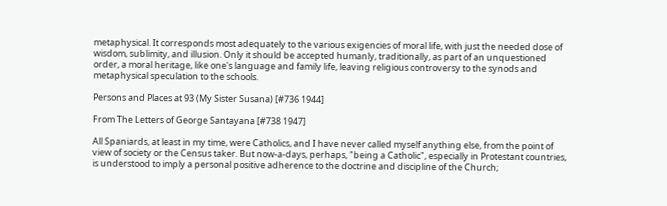metaphysical. It corresponds most adequately to the various exigencies of moral life, with just the needed dose of wisdom, sublimity, and illusion. Only it should be accepted humanly, traditionally, as part of an unquestioned order, a moral heritage, like one's language and family life, leaving religious controversy to the synods and metaphysical speculation to the schools.

Persons and Places at 93 (My Sister Susana) [#736 1944]

From The Letters of George Santayana [#738 1947]

All Spaniards, at least in my time, were Catholics, and I have never called myself anything else, from the point of view of society or the Census taker. But now-a-days, perhaps, "being a Catholic", especially in Protestant countries, is understood to imply a personal positive adherence to the doctrine and discipline of the Church;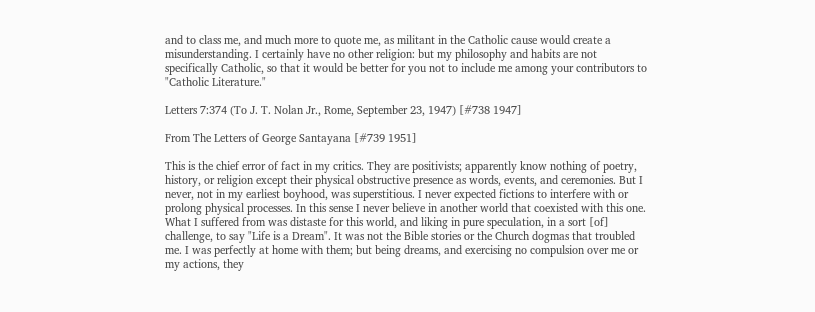and to class me, and much more to quote me, as militant in the Catholic cause would create a misunderstanding. I certainly have no other religion: but my philosophy and habits are not specifically Catholic, so that it would be better for you not to include me among your contributors to "Catholic Literature."

Letters 7:374 (To J. T. Nolan Jr., Rome, September 23, 1947) [#738 1947]

From The Letters of George Santayana [#739 1951]

This is the chief error of fact in my critics. They are positivists; apparently know nothing of poetry, history, or religion except their physical obstructive presence as words, events, and ceremonies. But I never, not in my earliest boyhood, was superstitious. I never expected fictions to interfere with or prolong physical processes. In this sense I never believe in another world that coexisted with this one. What I suffered from was distaste for this world, and liking in pure speculation, in a sort [of] challenge, to say "Life is a Dream". It was not the Bible stories or the Church dogmas that troubled me. I was perfectly at home with them; but being dreams, and exercising no compulsion over me or my actions, they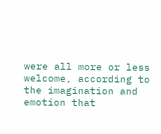were all more or less welcome, according to the imagination and emotion that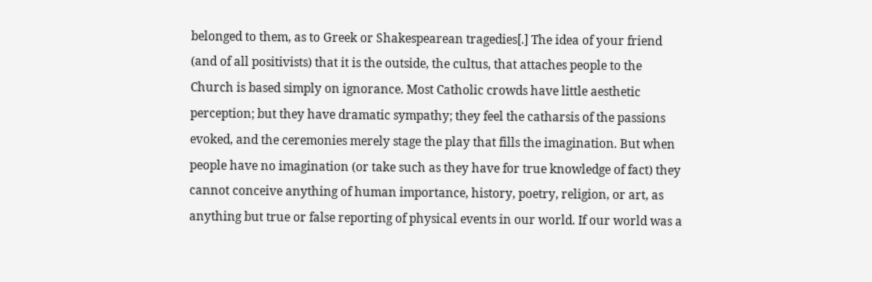belonged to them, as to Greek or Shakespearean tragedies[.] The idea of your friend (and of all positivists) that it is the outside, the cultus, that attaches people to the Church is based simply on ignorance. Most Catholic crowds have little aesthetic perception; but they have dramatic sympathy; they feel the catharsis of the passions evoked, and the ceremonies merely stage the play that fills the imagination. But when people have no imagination (or take such as they have for true knowledge of fact) they cannot conceive anything of human importance, history, poetry, religion, or art, as anything but true or false reporting of physical events in our world. If our world was a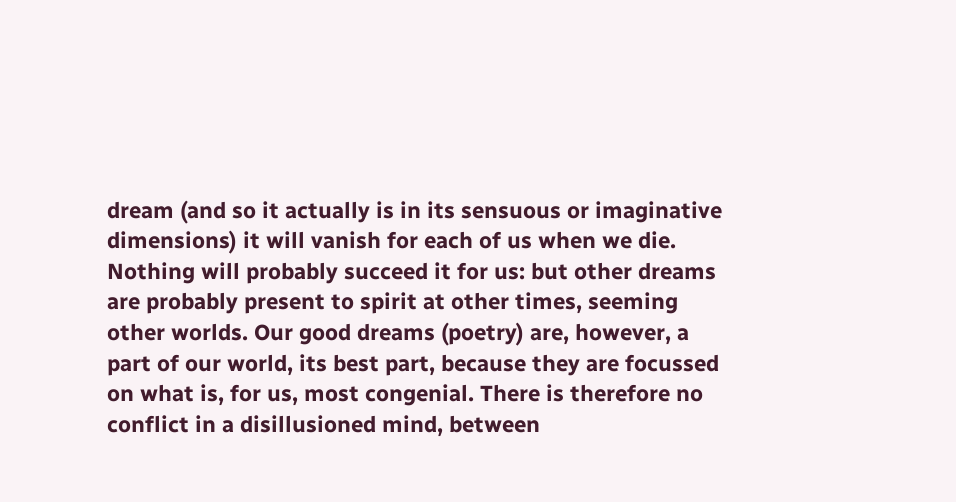dream (and so it actually is in its sensuous or imaginative dimensions) it will vanish for each of us when we die. Nothing will probably succeed it for us: but other dreams are probably present to spirit at other times, seeming other worlds. Our good dreams (poetry) are, however, a part of our world, its best part, because they are focussed on what is, for us, most congenial. There is therefore no conflict in a disillusioned mind, between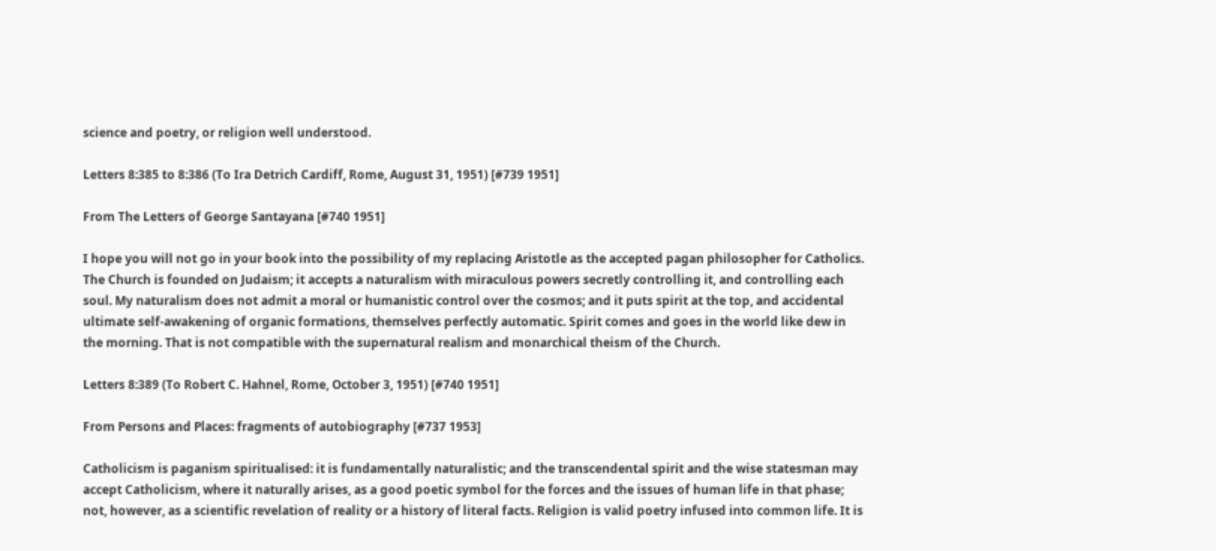science and poetry, or religion well understood.

Letters 8:385 to 8:386 (To Ira Detrich Cardiff, Rome, August 31, 1951) [#739 1951]

From The Letters of George Santayana [#740 1951]

I hope you will not go in your book into the possibility of my replacing Aristotle as the accepted pagan philosopher for Catholics. The Church is founded on Judaism; it accepts a naturalism with miraculous powers secretly controlling it, and controlling each soul. My naturalism does not admit a moral or humanistic control over the cosmos; and it puts spirit at the top, and accidental ultimate self-awakening of organic formations, themselves perfectly automatic. Spirit comes and goes in the world like dew in the morning. That is not compatible with the supernatural realism and monarchical theism of the Church.

Letters 8:389 (To Robert C. Hahnel, Rome, October 3, 1951) [#740 1951]

From Persons and Places: fragments of autobiography [#737 1953]

Catholicism is paganism spiritualised: it is fundamentally naturalistic; and the transcendental spirit and the wise statesman may accept Catholicism, where it naturally arises, as a good poetic symbol for the forces and the issues of human life in that phase; not, however, as a scientific revelation of reality or a history of literal facts. Religion is valid poetry infused into common life. It is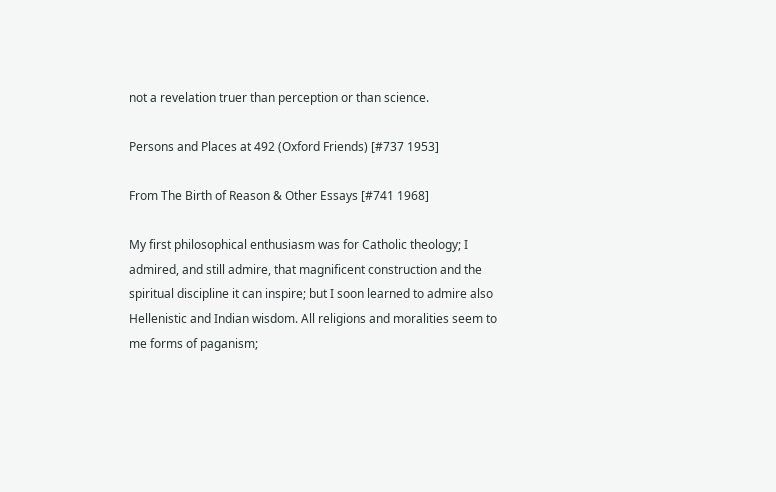not a revelation truer than perception or than science.

Persons and Places at 492 (Oxford Friends) [#737 1953]

From The Birth of Reason & Other Essays [#741 1968]

My first philosophical enthusiasm was for Catholic theology; I admired, and still admire, that magnificent construction and the spiritual discipline it can inspire; but I soon learned to admire also Hellenistic and Indian wisdom. All religions and moralities seem to me forms of paganism;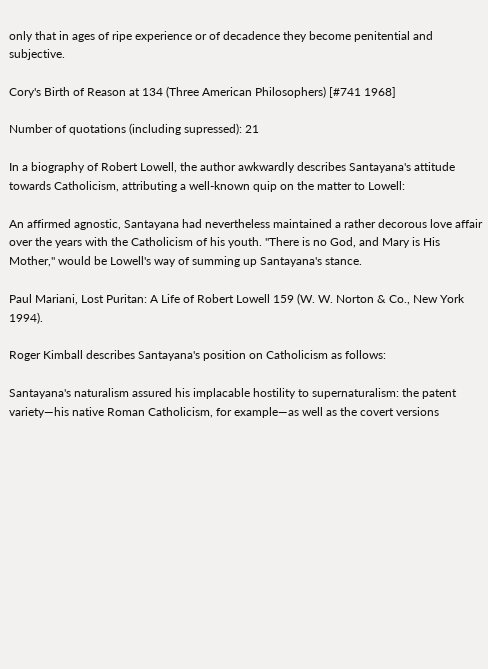only that in ages of ripe experience or of decadence they become penitential and subjective.

Cory's Birth of Reason at 134 (Three American Philosophers) [#741 1968]

Number of quotations (including supressed): 21

In a biography of Robert Lowell, the author awkwardly describes Santayana's attitude towards Catholicism, attributing a well-known quip on the matter to Lowell:

An affirmed agnostic, Santayana had nevertheless maintained a rather decorous love affair over the years with the Catholicism of his youth. "There is no God, and Mary is His Mother," would be Lowell's way of summing up Santayana's stance.

Paul Mariani, Lost Puritan: A Life of Robert Lowell 159 (W. W. Norton & Co., New York 1994).

Roger Kimball describes Santayana's position on Catholicism as follows:

Santayana's naturalism assured his implacable hostility to supernaturalism: the patent variety—his native Roman Catholicism, for example—as well as the covert versions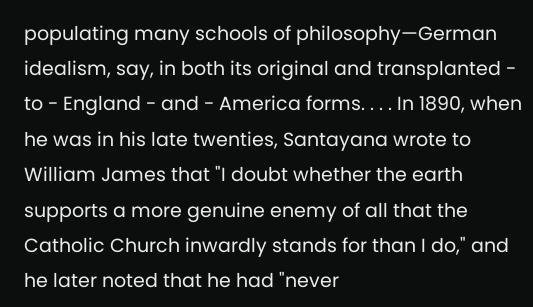populating many schools of philosophy—German idealism, say, in both its original and transplanted - to - England - and - America forms. . . . In 1890, when he was in his late twenties, Santayana wrote to William James that "I doubt whether the earth supports a more genuine enemy of all that the Catholic Church inwardly stands for than I do," and he later noted that he had "never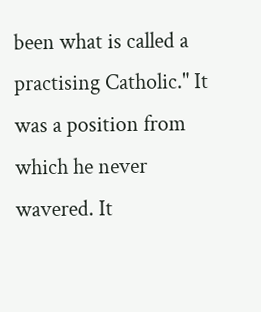been what is called a practising Catholic." It was a position from which he never wavered. It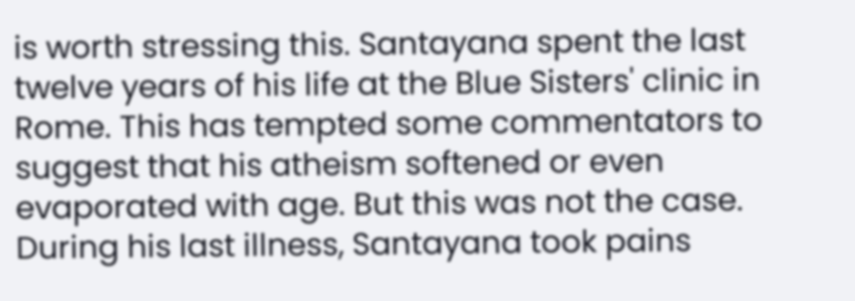is worth stressing this. Santayana spent the last twelve years of his life at the Blue Sisters' clinic in Rome. This has tempted some commentators to suggest that his atheism softened or even evaporated with age. But this was not the case. During his last illness, Santayana took pains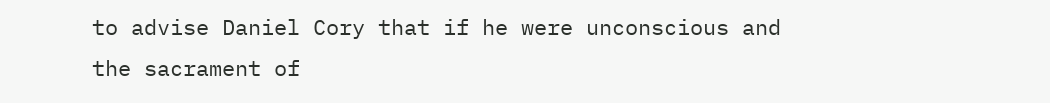to advise Daniel Cory that if he were unconscious and the sacrament of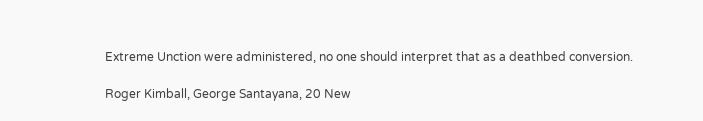Extreme Unction were administered, no one should interpret that as a deathbed conversion.

Roger Kimball, George Santayana, 20 New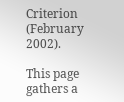Criterion (February 2002).

This page gathers a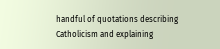handful of quotations describing Catholicism and explaining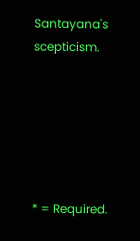Santayana's scepticism.






* = Required.